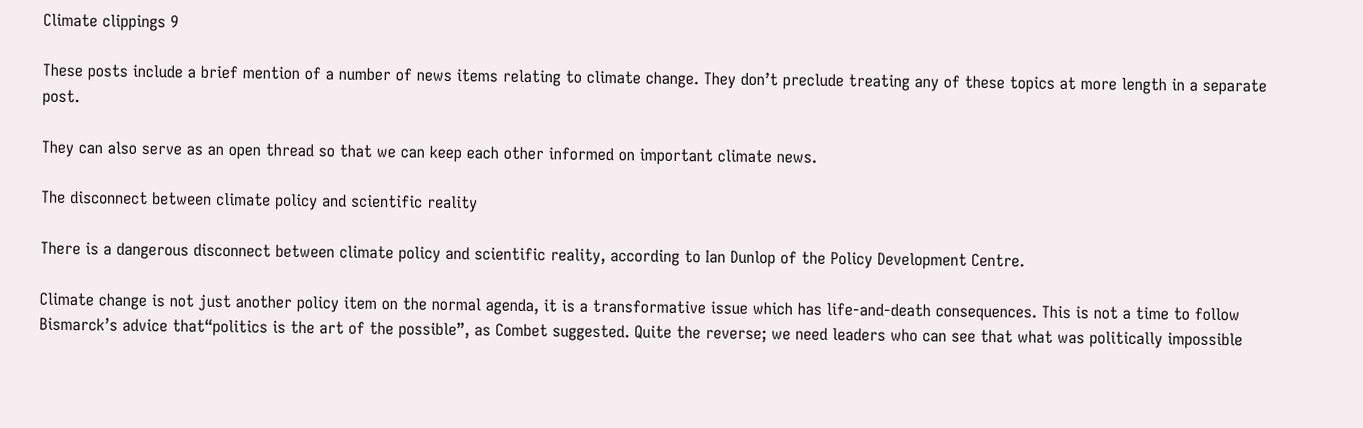Climate clippings 9

These posts include a brief mention of a number of news items relating to climate change. They don’t preclude treating any of these topics at more length in a separate post.

They can also serve as an open thread so that we can keep each other informed on important climate news.

The disconnect between climate policy and scientific reality

There is a dangerous disconnect between climate policy and scientific reality, according to Ian Dunlop of the Policy Development Centre.

Climate change is not just another policy item on the normal agenda, it is a transformative issue which has life-and-death consequences. This is not a time to follow Bismarck’s advice that“politics is the art of the possible”, as Combet suggested. Quite the reverse; we need leaders who can see that what was politically impossible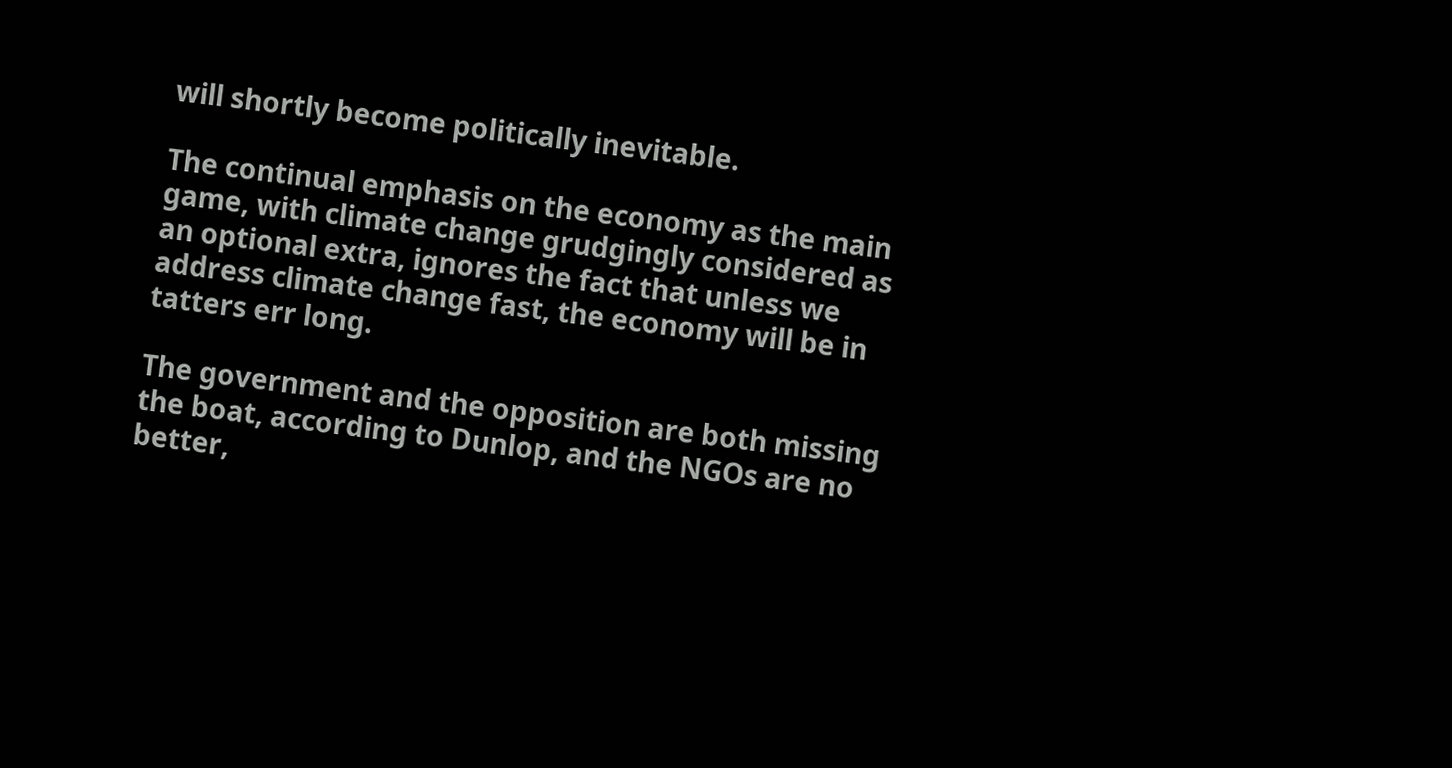will shortly become politically inevitable.

The continual emphasis on the economy as the main game, with climate change grudgingly considered as an optional extra, ignores the fact that unless we address climate change fast, the economy will be in tatters err long.

The government and the opposition are both missing the boat, according to Dunlop, and the NGOs are no better,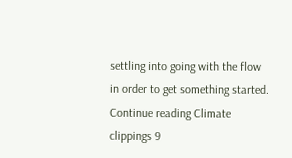settling into going with the flow in order to get something started. Continue reading Climate clippings 9